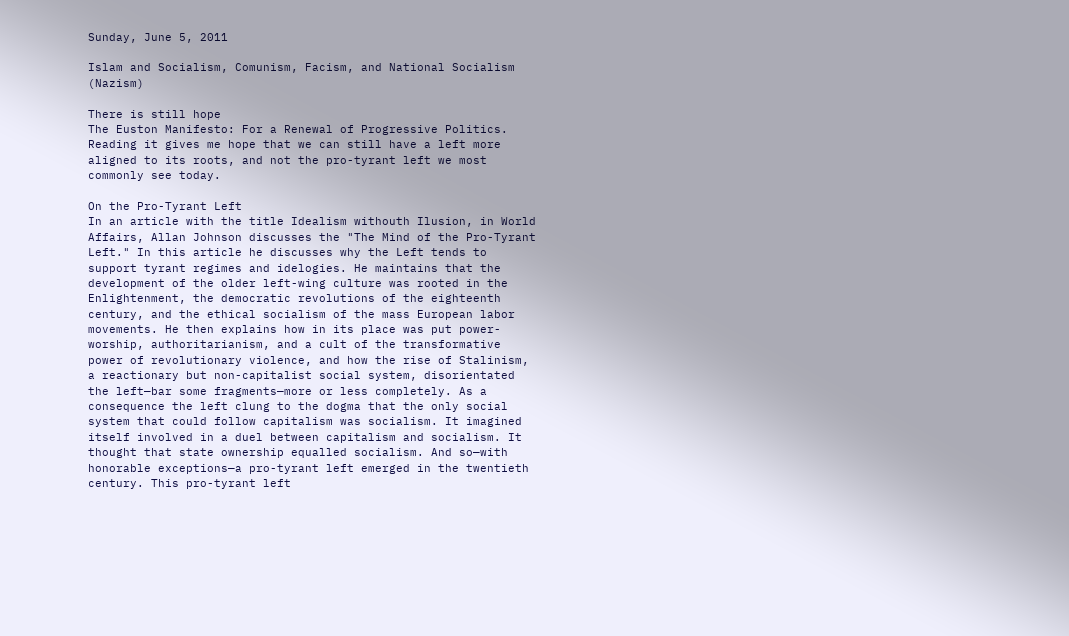Sunday, June 5, 2011

Islam and Socialism, Comunism, Facism, and National Socialism (Nazism)

There is still hope
The Euston Manifesto: For a Renewal of Progressive Politics. Reading it gives me hope that we can still have a left more aligned to its roots, and not the pro-tyrant left we most commonly see today.

On the Pro-Tyrant Left
In an article with the title Idealism withouth Ilusion, in World Affairs, Allan Johnson discusses the "The Mind of the Pro-Tyrant Left." In this article he discusses why the Left tends to support tyrant regimes and idelogies. He maintains that the development of the older left-wing culture was rooted in the Enlightenment, the democratic revolutions of the eighteenth century, and the ethical socialism of the mass European labor movements. He then explains how in its place was put power-worship, authoritarianism, and a cult of the transformative power of revolutionary violence, and how the rise of Stalinism, a reactionary but non-capitalist social system, disorientated the left—bar some fragments—more or less completely. As a consequence the left clung to the dogma that the only social system that could follow capitalism was socialism. It imagined itself involved in a duel between capitalism and socialism. It thought that state ownership equalled socialism. And so—with honorable exceptions—a pro-tyrant left emerged in the twentieth century. This pro-tyrant left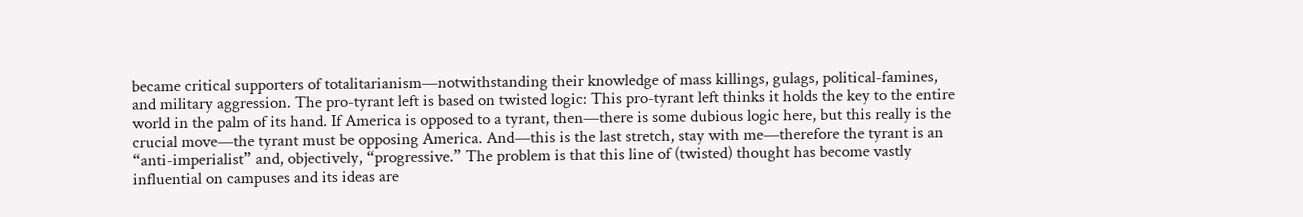became critical supporters of totalitarianism—notwithstanding their knowledge of mass killings, gulags, political-famines, and military aggression. The pro-tyrant left is based on twisted logic: This pro-tyrant left thinks it holds the key to the entire world in the palm of its hand. If America is opposed to a tyrant, then—there is some dubious logic here, but this really is the crucial move—the tyrant must be opposing America. And—this is the last stretch, stay with me—therefore the tyrant is an “anti-imperialist” and, objectively, “progressive.” The problem is that this line of (twisted) thought has become vastly influential on campuses and its ideas are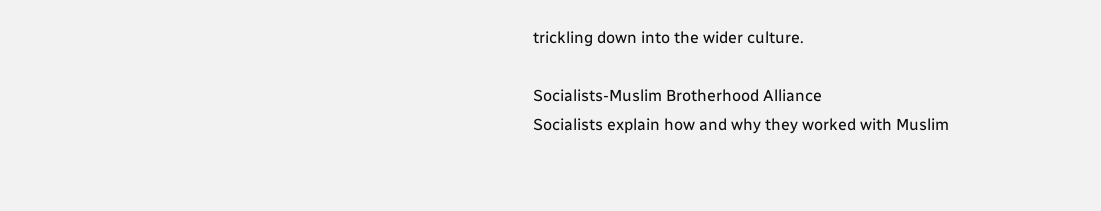trickling down into the wider culture.

Socialists-Muslim Brotherhood Alliance
Socialists explain how and why they worked with Muslim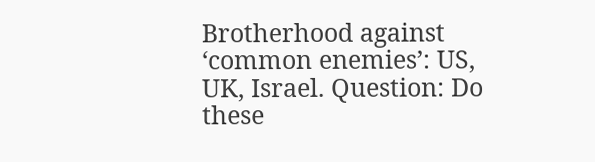Brotherhood against ‘common enemies’: US, UK, Israel. Question: Do these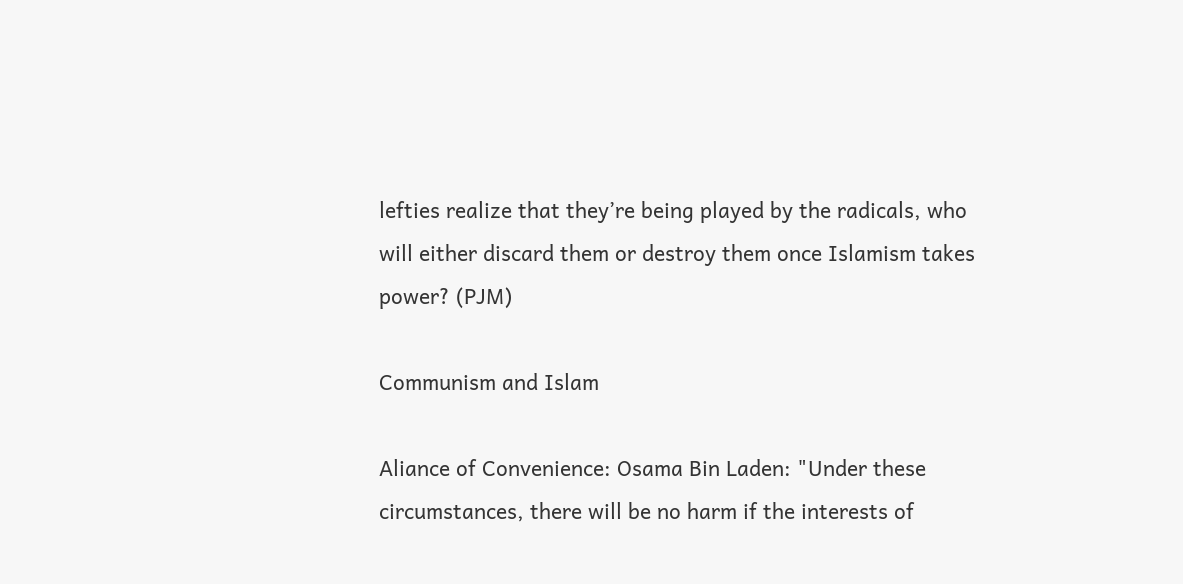lefties realize that they’re being played by the radicals, who will either discard them or destroy them once Islamism takes power? (PJM)

Communism and Islam

Aliance of Convenience: Osama Bin Laden: "Under these circumstances, there will be no harm if the interests of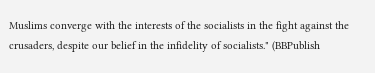Muslims converge with the interests of the socialists in the fight against the crusaders, despite our belief in the infidelity of socialists." (BBPublish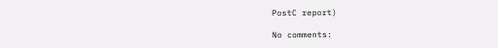PostC report)

No comments: